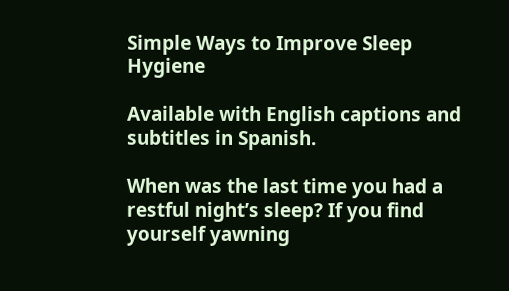Simple Ways to Improve Sleep Hygiene

Available with English captions and subtitles in Spanish.

When was the last time you had a restful night’s sleep? If you find yourself yawning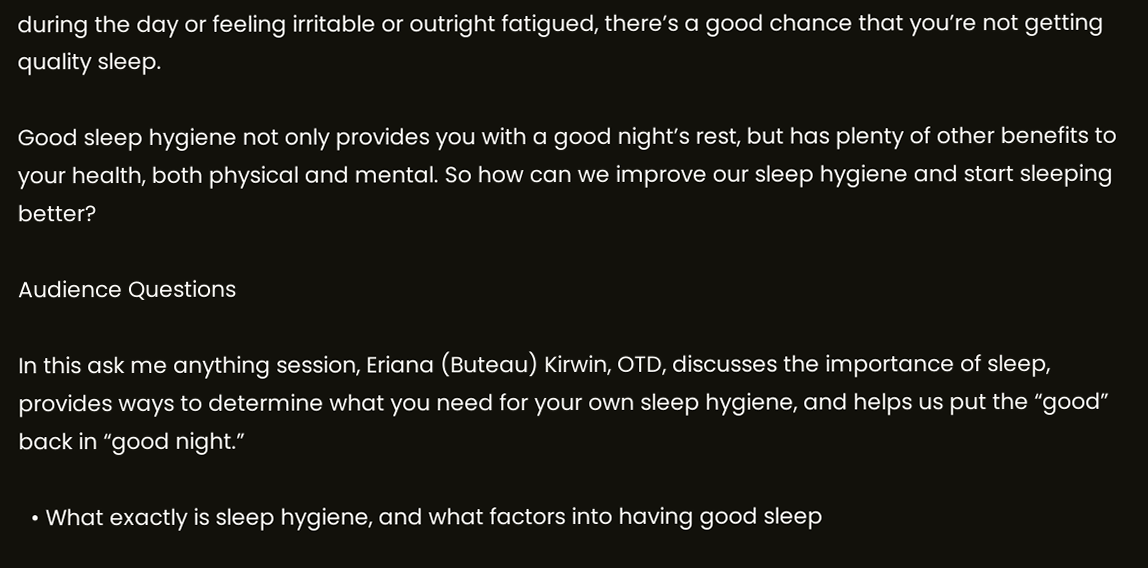during the day or feeling irritable or outright fatigued, there’s a good chance that you’re not getting quality sleep.

Good sleep hygiene not only provides you with a good night’s rest, but has plenty of other benefits to your health, both physical and mental. So how can we improve our sleep hygiene and start sleeping better?

Audience Questions

In this ask me anything session, Eriana (Buteau) Kirwin, OTD, discusses the importance of sleep, provides ways to determine what you need for your own sleep hygiene, and helps us put the “good” back in “good night.”

  • What exactly is sleep hygiene, and what factors into having good sleep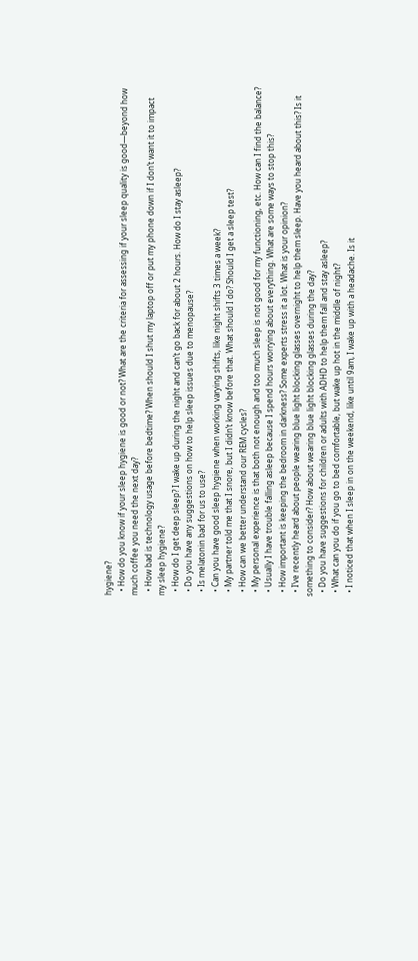hygiene?
  • How do you know if your sleep hygiene is good or not? What are the criteria for assessing if your sleep quality is good—beyond how much coffee you need the next day?
  • How bad is technology usage before bedtime? When should I shut my laptop off or put my phone down if I don’t want it to impact my sleep hygiene?
  • How do I get deep sleep? I wake up during the night and can’t go back for about 2 hours. How do I stay asleep?
  • Do you have any suggestions on how to help sleep issues due to menopause?
  • Is melatonin bad for us to use?
  • Can you have good sleep hygiene when working varying shifts, like night shifts 3 times a week?
  • My partner told me that I snore, but I didn’t know before that. What should I do? Should I get a sleep test?
  • How can we better understand our REM cycles?
  • My personal experience is that both not enough and too much sleep is not good for my functioning, etc. How can I find the balance?
  • Usually I have trouble falling asleep because I spend hours worrying about everything. What are some ways to stop this?
  • How important is keeping the bedroom in darkness? Some experts stress it a lot. What is your opinion?
  • I’ve recently heard about people wearing blue light blocking glasses overnight to help them sleep. Have you heard about this? Is it something to consider? How about wearing blue light blocking glasses during the day?
  • Do you have suggestions for children or adults with ADHD to help them fall and stay asleep?
  • What can you do if you go to bed comfortable, but wake up hot in the middle of night?
  • I noticed that when I sleep in on the weekend, like until 9am, I wake up with a headache. Is it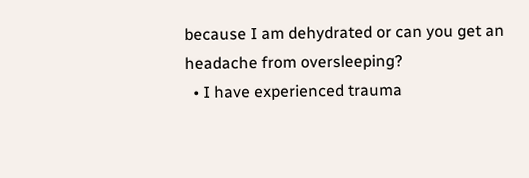because I am dehydrated or can you get an headache from oversleeping?
  • I have experienced trauma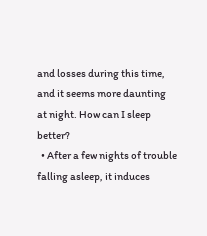and losses during this time, and it seems more daunting at night. How can I sleep better?
  • After a few nights of trouble falling asleep, it induces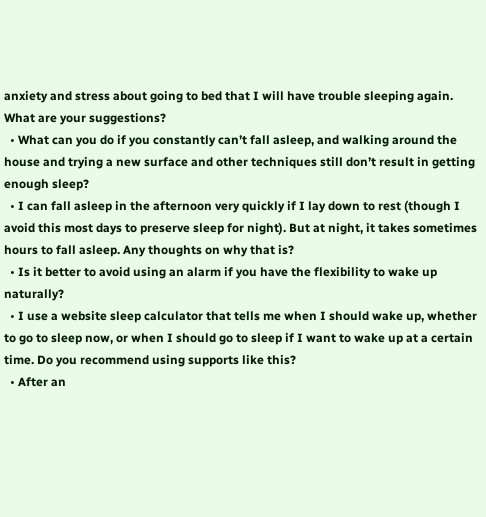anxiety and stress about going to bed that I will have trouble sleeping again. What are your suggestions?
  • What can you do if you constantly can’t fall asleep, and walking around the house and trying a new surface and other techniques still don’t result in getting enough sleep?
  • I can fall asleep in the afternoon very quickly if I lay down to rest (though I avoid this most days to preserve sleep for night). But at night, it takes sometimes hours to fall asleep. Any thoughts on why that is?
  • Is it better to avoid using an alarm if you have the flexibility to wake up naturally?
  • I use a website sleep calculator that tells me when I should wake up, whether to go to sleep now, or when I should go to sleep if I want to wake up at a certain time. Do you recommend using supports like this?
  • After an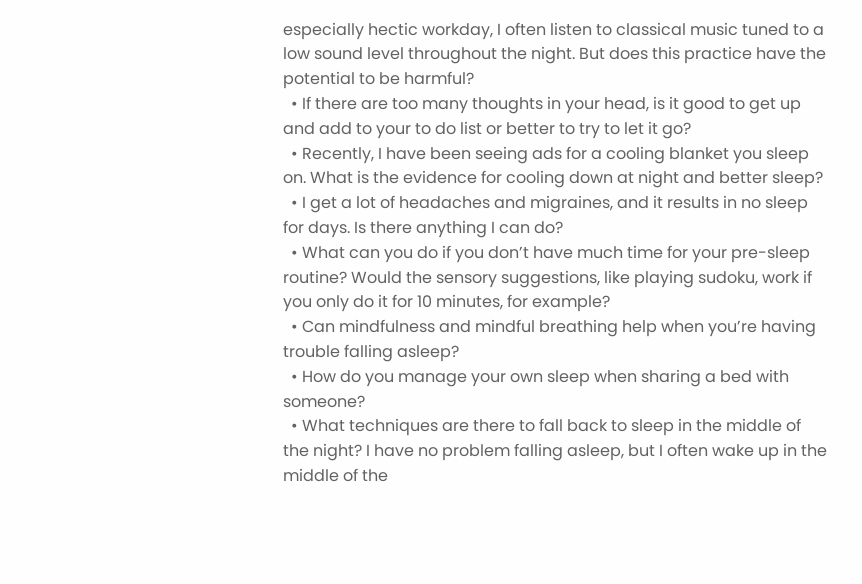especially hectic workday, I often listen to classical music tuned to a low sound level throughout the night. But does this practice have the potential to be harmful?
  • If there are too many thoughts in your head, is it good to get up and add to your to do list or better to try to let it go?
  • Recently, I have been seeing ads for a cooling blanket you sleep on. What is the evidence for cooling down at night and better sleep?
  • I get a lot of headaches and migraines, and it results in no sleep for days. Is there anything I can do?
  • What can you do if you don’t have much time for your pre-sleep routine? Would the sensory suggestions, like playing sudoku, work if you only do it for 10 minutes, for example?
  • Can mindfulness and mindful breathing help when you’re having trouble falling asleep?
  • How do you manage your own sleep when sharing a bed with someone?
  • What techniques are there to fall back to sleep in the middle of the night? I have no problem falling asleep, but I often wake up in the middle of the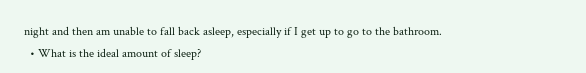night and then am unable to fall back asleep, especially if I get up to go to the bathroom.
  • What is the ideal amount of sleep?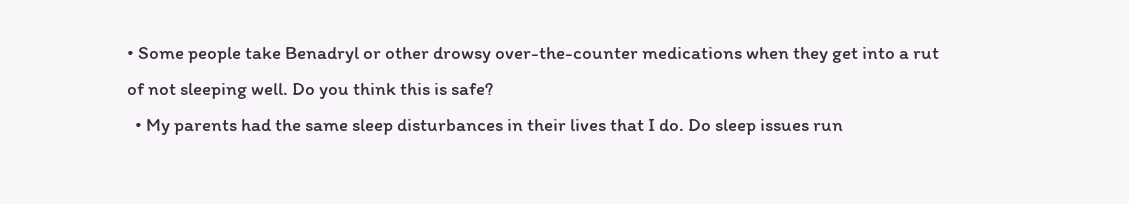• Some people take Benadryl or other drowsy over-the-counter medications when they get into a rut of not sleeping well. Do you think this is safe?
  • My parents had the same sleep disturbances in their lives that I do. Do sleep issues run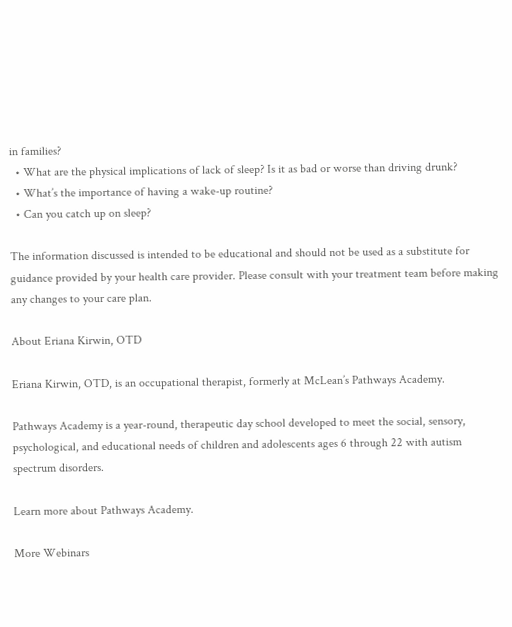in families?
  • What are the physical implications of lack of sleep? Is it as bad or worse than driving drunk?
  • What’s the importance of having a wake-up routine?
  • Can you catch up on sleep?

The information discussed is intended to be educational and should not be used as a substitute for guidance provided by your health care provider. Please consult with your treatment team before making any changes to your care plan.

About Eriana Kirwin, OTD

Eriana Kirwin, OTD, is an occupational therapist, formerly at McLean’s Pathways Academy.

Pathways Academy is a year-round, therapeutic day school developed to meet the social, sensory, psychological, and educational needs of children and adolescents ages 6 through 22 with autism spectrum disorders.

Learn more about Pathways Academy.

More Webinars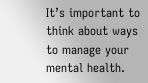It’s important to think about ways to manage your mental health.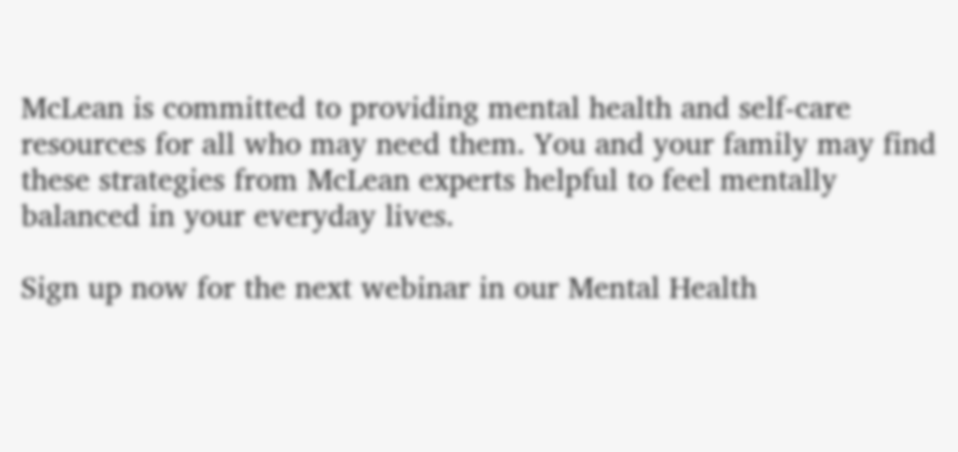McLean is committed to providing mental health and self-care resources for all who may need them. You and your family may find these strategies from McLean experts helpful to feel mentally balanced in your everyday lives.

Sign up now for the next webinar in our Mental Health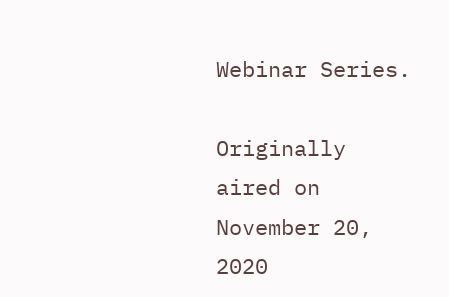Webinar Series.

Originally aired on November 20, 2020